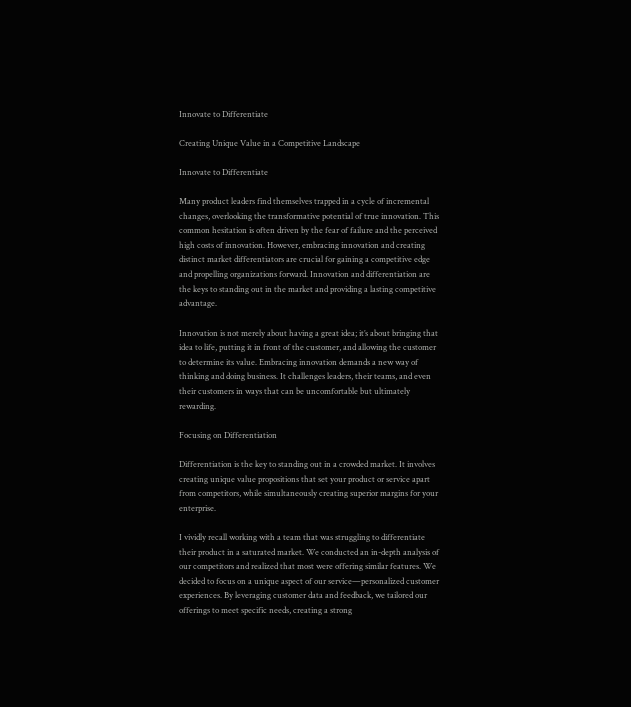Innovate to Differentiate

Creating Unique Value in a Competitive Landscape

Innovate to Differentiate

Many product leaders find themselves trapped in a cycle of incremental changes, overlooking the transformative potential of true innovation. This common hesitation is often driven by the fear of failure and the perceived high costs of innovation. However, embracing innovation and creating distinct market differentiators are crucial for gaining a competitive edge and propelling organizations forward. Innovation and differentiation are the keys to standing out in the market and providing a lasting competitive advantage.

Innovation is not merely about having a great idea; it’s about bringing that idea to life, putting it in front of the customer, and allowing the customer to determine its value. Embracing innovation demands a new way of thinking and doing business. It challenges leaders, their teams, and even their customers in ways that can be uncomfortable but ultimately rewarding.

Focusing on Differentiation

Differentiation is the key to standing out in a crowded market. It involves creating unique value propositions that set your product or service apart from competitors, while simultaneously creating superior margins for your enterprise.

I vividly recall working with a team that was struggling to differentiate their product in a saturated market. We conducted an in-depth analysis of our competitors and realized that most were offering similar features. We decided to focus on a unique aspect of our service—personalized customer experiences. By leveraging customer data and feedback, we tailored our offerings to meet specific needs, creating a strong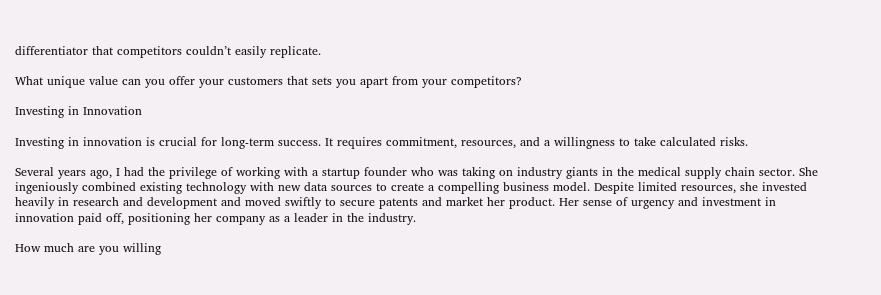differentiator that competitors couldn’t easily replicate.

What unique value can you offer your customers that sets you apart from your competitors?

Investing in Innovation

Investing in innovation is crucial for long-term success. It requires commitment, resources, and a willingness to take calculated risks.

Several years ago, I had the privilege of working with a startup founder who was taking on industry giants in the medical supply chain sector. She ingeniously combined existing technology with new data sources to create a compelling business model. Despite limited resources, she invested heavily in research and development and moved swiftly to secure patents and market her product. Her sense of urgency and investment in innovation paid off, positioning her company as a leader in the industry.

How much are you willing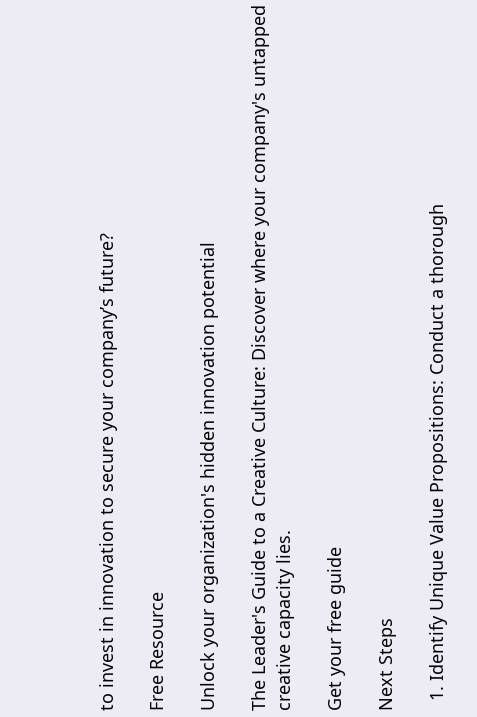to invest in innovation to secure your company’s future?

Free Resource

Unlock your organization's hidden innovation potential

The Leader's Guide to a Creative Culture: Discover where your company's untapped creative capacity lies.

Get your free guide

Next Steps

  1. Identify Unique Value Propositions: Conduct a thorough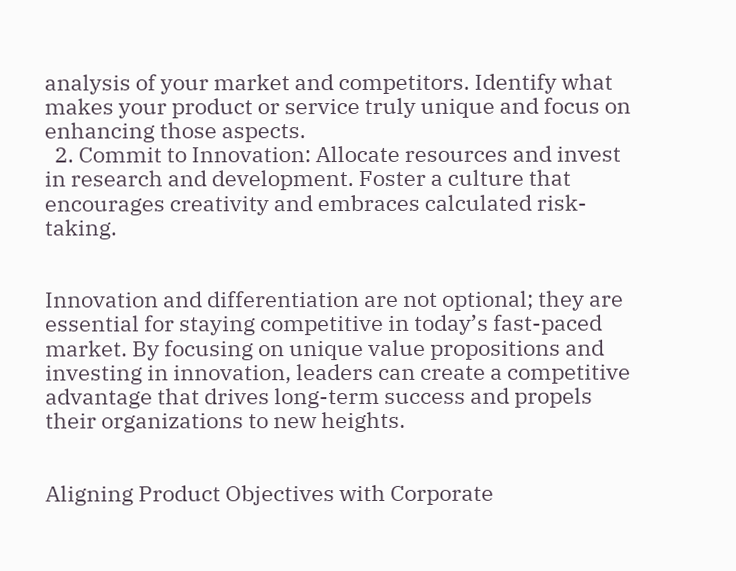analysis of your market and competitors. Identify what makes your product or service truly unique and focus on enhancing those aspects.
  2. Commit to Innovation: Allocate resources and invest in research and development. Foster a culture that encourages creativity and embraces calculated risk-taking.


Innovation and differentiation are not optional; they are essential for staying competitive in today’s fast-paced market. By focusing on unique value propositions and investing in innovation, leaders can create a competitive advantage that drives long-term success and propels their organizations to new heights.


Aligning Product Objectives with Corporate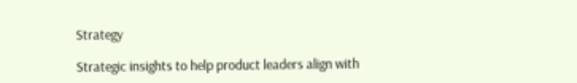Strategy

Strategic insights to help product leaders align with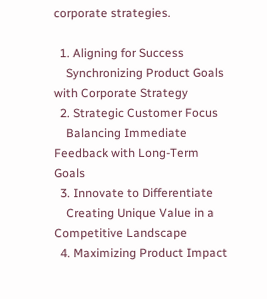corporate strategies.

  1. Aligning for Success
    Synchronizing Product Goals with Corporate Strategy
  2. Strategic Customer Focus
    Balancing Immediate Feedback with Long-Term Goals
  3. Innovate to Differentiate
    Creating Unique Value in a Competitive Landscape
  4. Maximizing Product Impact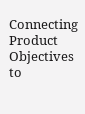Connecting Product Objectives to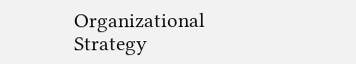Organizational Strategy